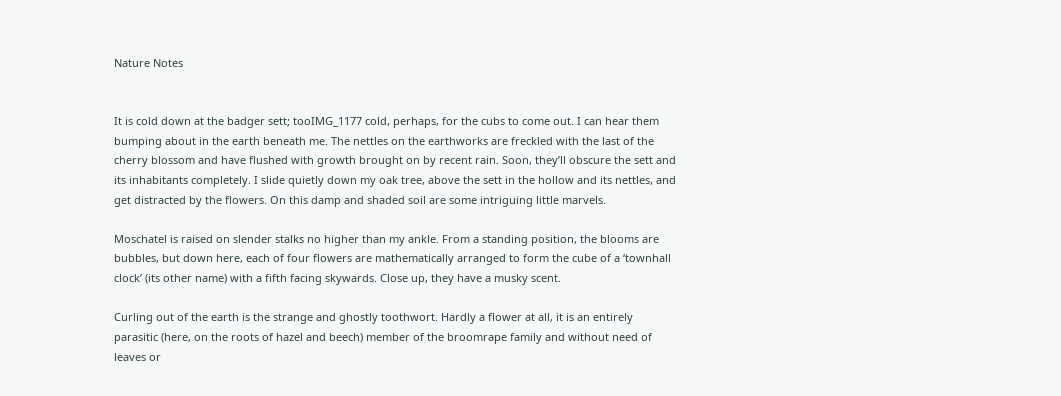Nature Notes


It is cold down at the badger sett; tooIMG_1177 cold, perhaps, for the cubs to come out. I can hear them bumping about in the earth beneath me. The nettles on the earthworks are freckled with the last of the cherry blossom and have flushed with growth brought on by recent rain. Soon, they’ll obscure the sett and its inhabitants completely. I slide quietly down my oak tree, above the sett in the hollow and its nettles, and get distracted by the flowers. On this damp and shaded soil are some intriguing little marvels.

Moschatel is raised on slender stalks no higher than my ankle. From a standing position, the blooms are bubbles, but down here, each of four flowers are mathematically arranged to form the cube of a ‘townhall clock’ (its other name) with a fifth facing skywards. Close up, they have a musky scent.

Curling out of the earth is the strange and ghostly toothwort. Hardly a flower at all, it is an entirely parasitic (here, on the roots of hazel and beech) member of the broomrape family and without need of leaves or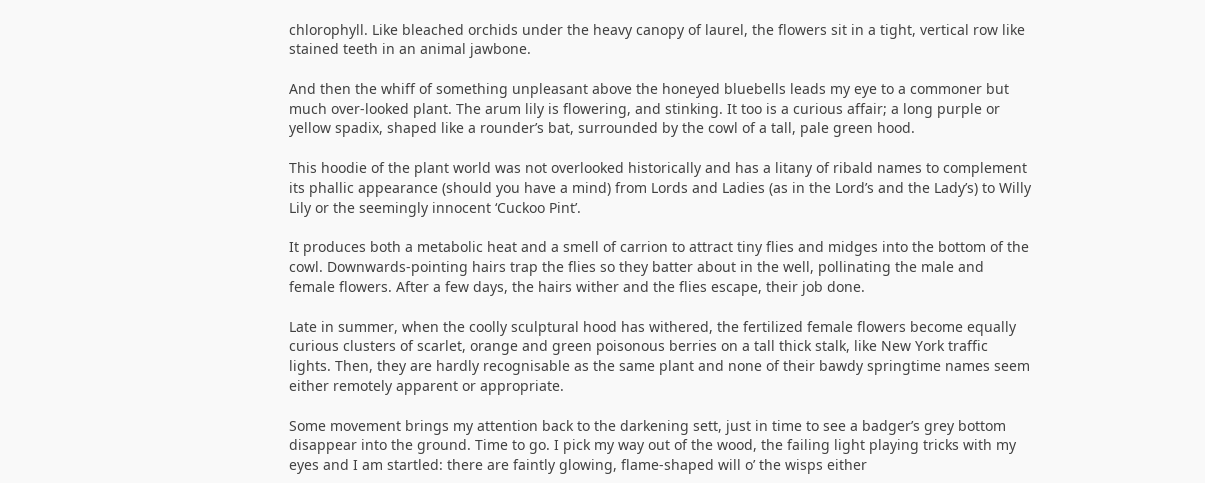chlorophyll. Like bleached orchids under the heavy canopy of laurel, the flowers sit in a tight, vertical row like stained teeth in an animal jawbone.

And then the whiff of something unpleasant above the honeyed bluebells leads my eye to a commoner but much over-looked plant. The arum lily is flowering, and stinking. It too is a curious affair; a long purple or yellow spadix, shaped like a rounder’s bat, surrounded by the cowl of a tall, pale green hood.

This hoodie of the plant world was not overlooked historically and has a litany of ribald names to complement its phallic appearance (should you have a mind) from Lords and Ladies (as in the Lord’s and the Lady’s) to Willy Lily or the seemingly innocent ‘Cuckoo Pint’.

It produces both a metabolic heat and a smell of carrion to attract tiny flies and midges into the bottom of the cowl. Downwards-pointing hairs trap the flies so they batter about in the well, pollinating the male and female flowers. After a few days, the hairs wither and the flies escape, their job done.

Late in summer, when the coolly sculptural hood has withered, the fertilized female flowers become equally curious clusters of scarlet, orange and green poisonous berries on a tall thick stalk, like New York traffic lights. Then, they are hardly recognisable as the same plant and none of their bawdy springtime names seem either remotely apparent or appropriate.

Some movement brings my attention back to the darkening sett, just in time to see a badger’s grey bottom disappear into the ground. Time to go. I pick my way out of the wood, the failing light playing tricks with my eyes and I am startled: there are faintly glowing, flame-shaped will o’ the wisps either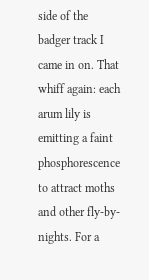side of the badger track I came in on. That whiff again: each arum lily is emitting a faint phosphorescence to attract moths and other fly-by-nights. For a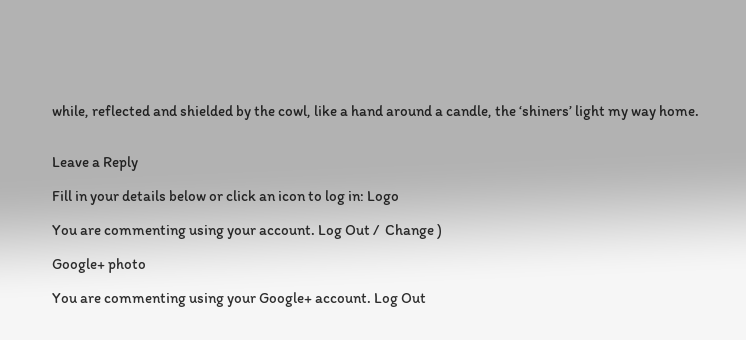while, reflected and shielded by the cowl, like a hand around a candle, the ‘shiners’ light my way home.


Leave a Reply

Fill in your details below or click an icon to log in: Logo

You are commenting using your account. Log Out /  Change )

Google+ photo

You are commenting using your Google+ account. Log Out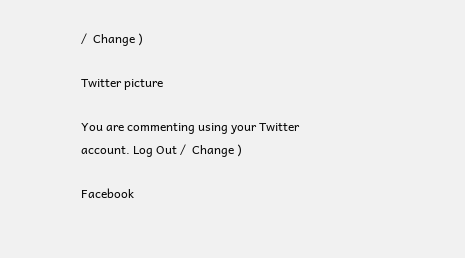/  Change )

Twitter picture

You are commenting using your Twitter account. Log Out /  Change )

Facebook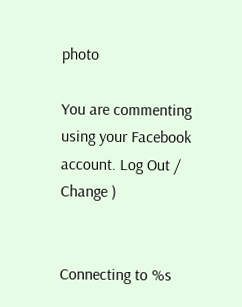photo

You are commenting using your Facebook account. Log Out /  Change )


Connecting to %s